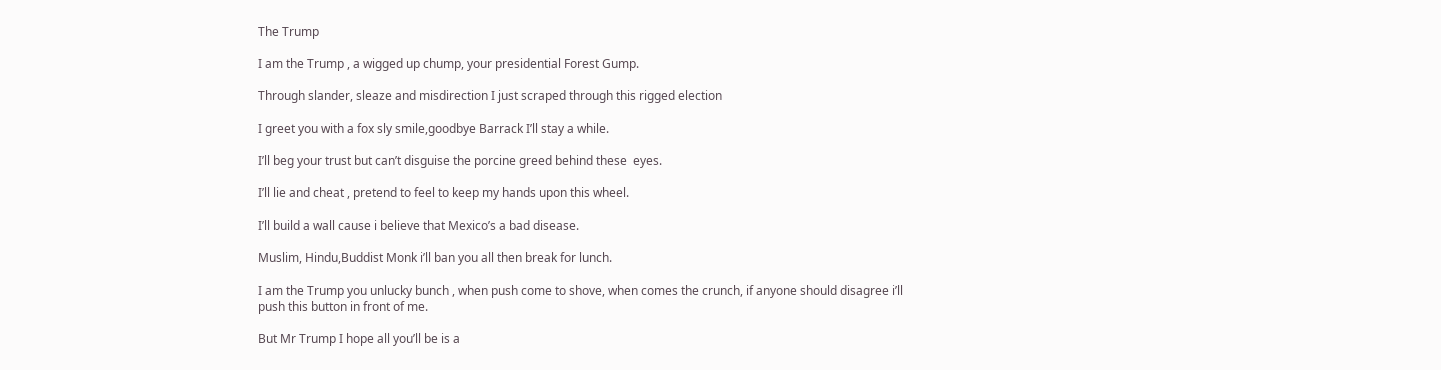The Trump

I am the Trump , a wigged up chump, your presidential Forest Gump.

Through slander, sleaze and misdirection I just scraped through this rigged election

I greet you with a fox sly smile,goodbye Barrack I’ll stay a while.

I’ll beg your trust but can’t disguise the porcine greed behind these  eyes.

I’ll lie and cheat , pretend to feel to keep my hands upon this wheel.

I’ll build a wall cause i believe that Mexico’s a bad disease.

Muslim, Hindu,Buddist Monk i’ll ban you all then break for lunch.

I am the Trump you unlucky bunch , when push come to shove, when comes the crunch, if anyone should disagree i’ll push this button in front of me.

But Mr Trump I hope all you’ll be is a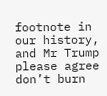footnote in our history, and Mr Trump please agree don’t burn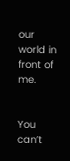our world in front of me.


You can’t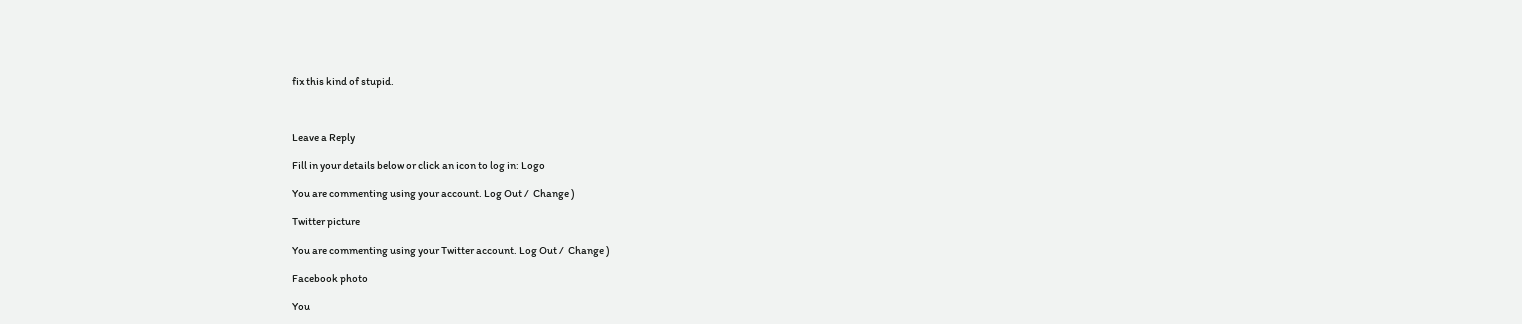fix this kind of stupid.



Leave a Reply

Fill in your details below or click an icon to log in: Logo

You are commenting using your account. Log Out /  Change )

Twitter picture

You are commenting using your Twitter account. Log Out /  Change )

Facebook photo

You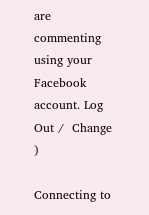are commenting using your Facebook account. Log Out /  Change )

Connecting to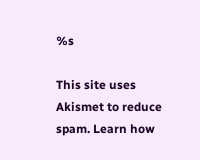%s

This site uses Akismet to reduce spam. Learn how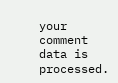your comment data is processed.